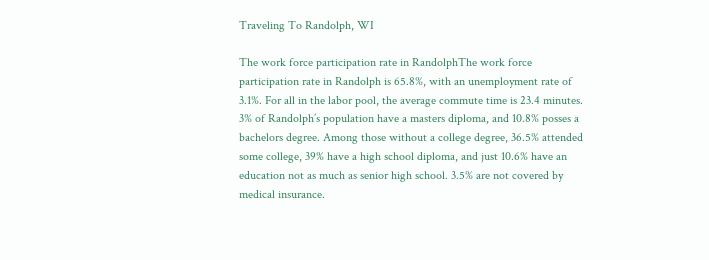Traveling To Randolph, WI

The work force participation rate in RandolphThe work force participation rate in Randolph is 65.8%, with an unemployment rate of 3.1%. For all in the labor pool, the average commute time is 23.4 minutes. 3% of Randolph’s population have a masters diploma, and 10.8% posses a bachelors degree. Among those without a college degree, 36.5% attended some college, 39% have a high school diploma, and just 10.6% have an education not as much as senior high school. 3.5% are not covered by medical insurance.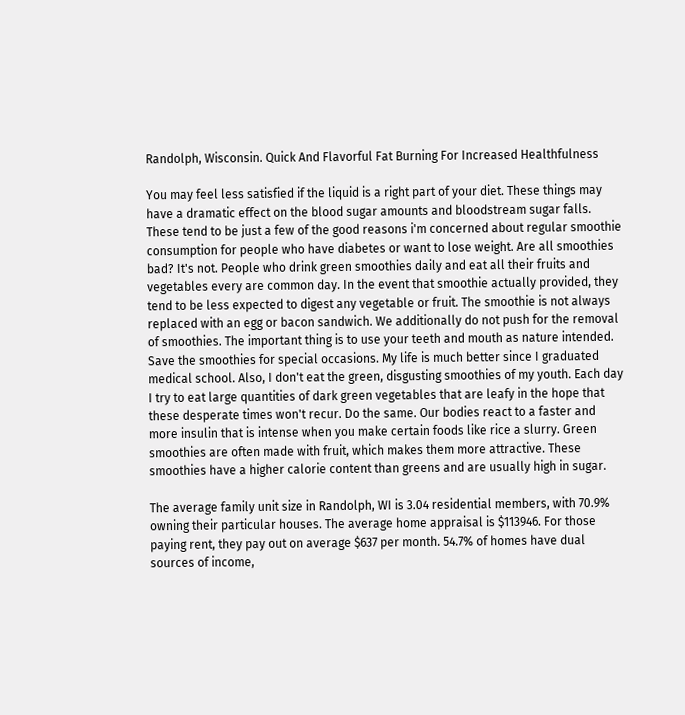Randolph, Wisconsin. Quick And Flavorful Fat Burning For Increased Healthfulness

You may feel less satisfied if the liquid is a right part of your diet. These things may have a dramatic effect on the blood sugar amounts and bloodstream sugar falls. These tend to be just a few of the good reasons i'm concerned about regular smoothie consumption for people who have diabetes or want to lose weight. Are all smoothies bad? It's not. People who drink green smoothies daily and eat all their fruits and vegetables every are common day. In the event that smoothie actually provided, they tend to be less expected to digest any vegetable or fruit. The smoothie is not always replaced with an egg or bacon sandwich. We additionally do not push for the removal of smoothies. The important thing is to use your teeth and mouth as nature intended. Save the smoothies for special occasions. My life is much better since I graduated medical school. Also, I don't eat the green, disgusting smoothies of my youth. Each day I try to eat large quantities of dark green vegetables that are leafy in the hope that these desperate times won't recur. Do the same. Our bodies react to a faster and more insulin that is intense when you make certain foods like rice a slurry. Green smoothies are often made with fruit, which makes them more attractive. These smoothies have a higher calorie content than greens and are usually high in sugar.

The average family unit size in Randolph, WI is 3.04 residential members, with 70.9% owning their particular houses. The average home appraisal is $113946. For those paying rent, they pay out on average $637 per month. 54.7% of homes have dual sources of income,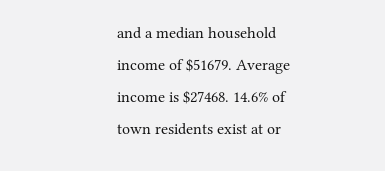and a median household income of $51679. Average income is $27468. 14.6% of town residents exist at or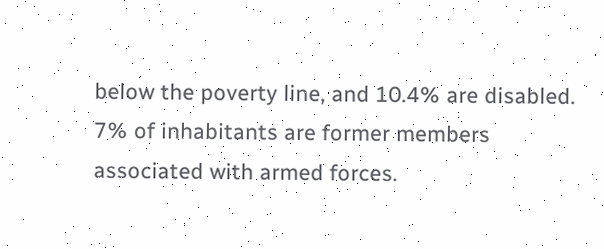below the poverty line, and 10.4% are disabled. 7% of inhabitants are former members associated with armed forces.